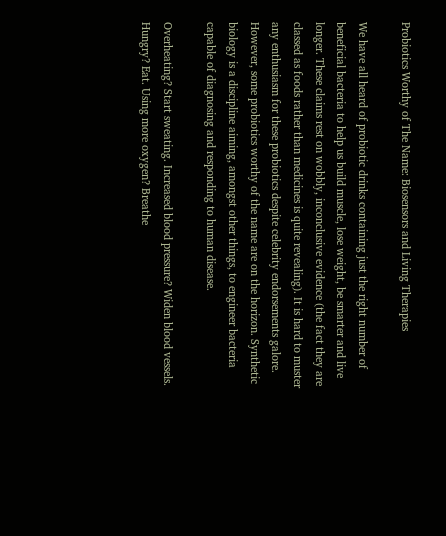Probiotics Worthy of The Name: Biosensors and Living Therapies

We have all heard of probiotic drinks containing just the right number of beneficial bacteria to help us build muscle, lose weight, be smarter and live longer. These claims rest on wobbly, inconclusive evidence (the fact they are classed as foods rather than medicines is quite revealing). It is hard to muster any enthusiasm for these probiotics despite celebrity endorsements galore. However, some probiotics worthy of the name are on the horizon. Synthetic biology is a discipline aiming, amongst other things, to engineer bacteria capable of diagnosing and responding to human disease.

Overheating? Start sweating. Increased blood pressure? Widen blood vessels. Hungry? Eat. Using more oxygen? Breathe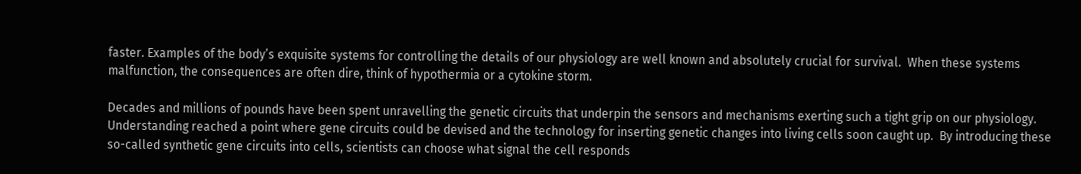faster. Examples of the body’s exquisite systems for controlling the details of our physiology are well known and absolutely crucial for survival.  When these systems malfunction, the consequences are often dire, think of hypothermia or a cytokine storm.

Decades and millions of pounds have been spent unravelling the genetic circuits that underpin the sensors and mechanisms exerting such a tight grip on our physiology. Understanding reached a point where gene circuits could be devised and the technology for inserting genetic changes into living cells soon caught up.  By introducing these so-called synthetic gene circuits into cells, scientists can choose what signal the cell responds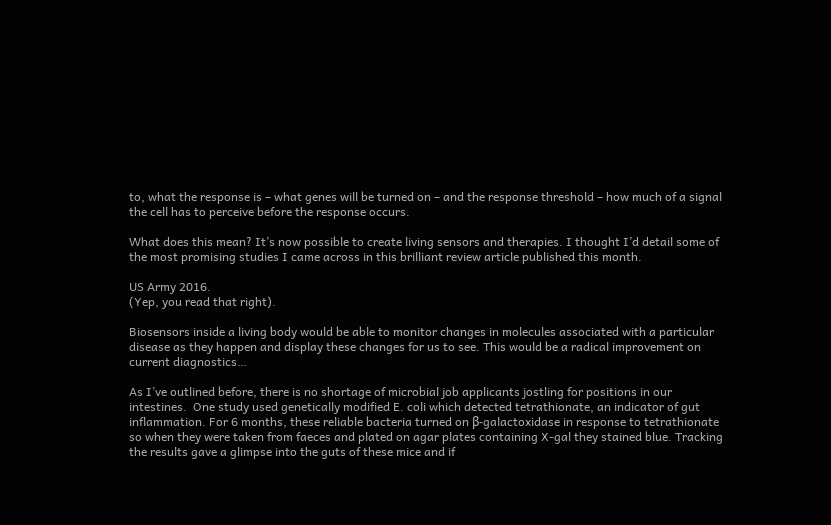to, what the response is – what genes will be turned on – and the response threshold – how much of a signal the cell has to perceive before the response occurs.

What does this mean? It’s now possible to create living sensors and therapies. I thought I’d detail some of the most promising studies I came across in this brilliant review article published this month.

US Army 2016.
(Yep, you read that right).

Biosensors inside a living body would be able to monitor changes in molecules associated with a particular disease as they happen and display these changes for us to see. This would be a radical improvement on current diagnostics…

As I’ve outlined before, there is no shortage of microbial job applicants jostling for positions in our intestines.  One study used genetically modified E. coli which detected tetrathionate, an indicator of gut inflammation. For 6 months, these reliable bacteria turned on β-galactoxidase in response to tetrathionate so when they were taken from faeces and plated on agar plates containing X-gal they stained blue. Tracking the results gave a glimpse into the guts of these mice and if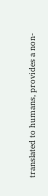translated to humans, provides a non-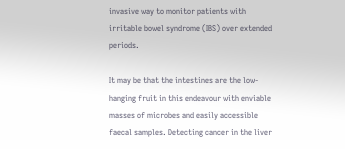invasive way to monitor patients with irritable bowel syndrome (IBS) over extended periods.

It may be that the intestines are the low-hanging fruit in this endeavour with enviable masses of microbes and easily accessible faecal samples. Detecting cancer in the liver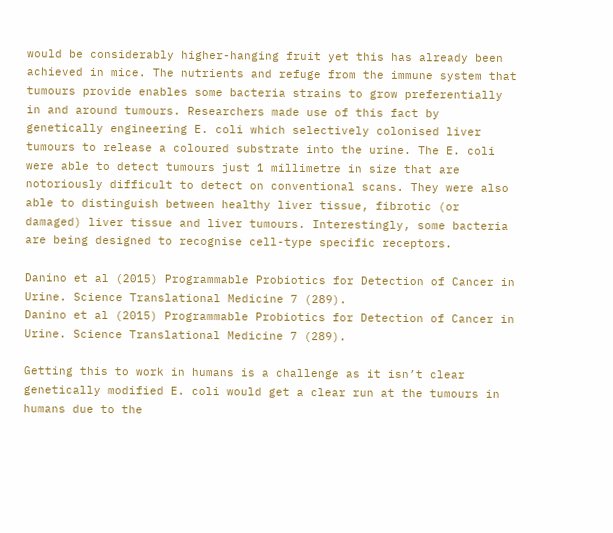would be considerably higher-hanging fruit yet this has already been achieved in mice. The nutrients and refuge from the immune system that tumours provide enables some bacteria strains to grow preferentially in and around tumours. Researchers made use of this fact by genetically engineering E. coli which selectively colonised liver tumours to release a coloured substrate into the urine. The E. coli were able to detect tumours just 1 millimetre in size that are notoriously difficult to detect on conventional scans. They were also able to distinguish between healthy liver tissue, fibrotic (or damaged) liver tissue and liver tumours. Interestingly, some bacteria are being designed to recognise cell-type specific receptors.

Danino et al (2015) Programmable Probiotics for Detection of Cancer in Urine. Science Translational Medicine 7 (289).
Danino et al (2015) Programmable Probiotics for Detection of Cancer in Urine. Science Translational Medicine 7 (289).

Getting this to work in humans is a challenge as it isn’t clear genetically modified E. coli would get a clear run at the tumours in humans due to the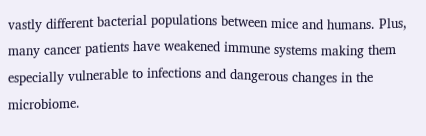vastly different bacterial populations between mice and humans. Plus, many cancer patients have weakened immune systems making them especially vulnerable to infections and dangerous changes in the microbiome.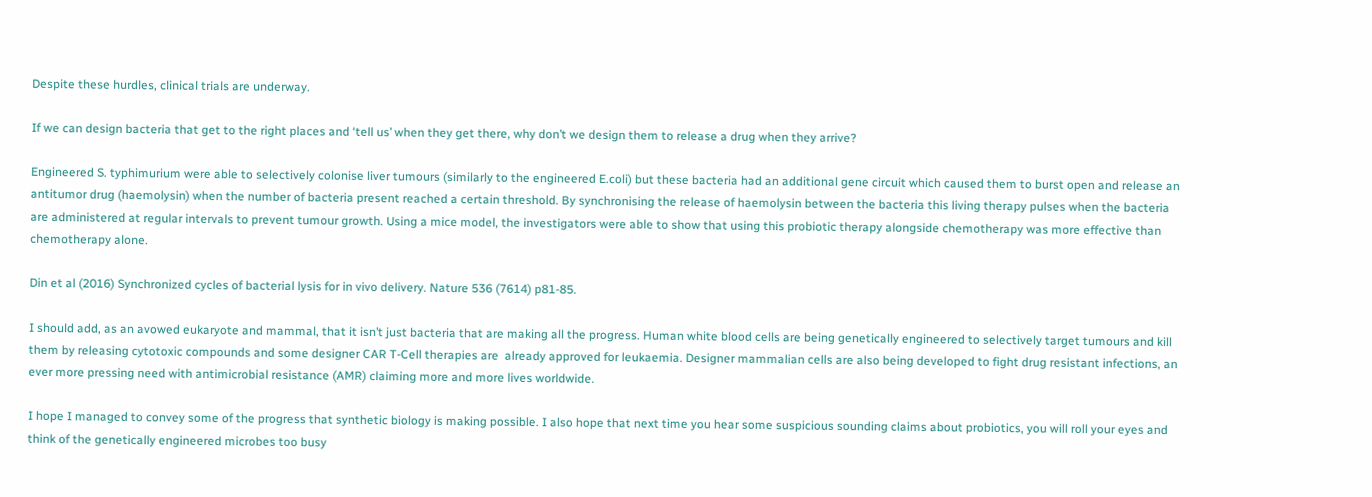Despite these hurdles, clinical trials are underway.

If we can design bacteria that get to the right places and ‘tell us’ when they get there, why don’t we design them to release a drug when they arrive?

Engineered S. typhimurium were able to selectively colonise liver tumours (similarly to the engineered E.coli) but these bacteria had an additional gene circuit which caused them to burst open and release an antitumor drug (haemolysin) when the number of bacteria present reached a certain threshold. By synchronising the release of haemolysin between the bacteria this living therapy pulses when the bacteria are administered at regular intervals to prevent tumour growth. Using a mice model, the investigators were able to show that using this probiotic therapy alongside chemotherapy was more effective than chemotherapy alone.

Din et al (2016) Synchronized cycles of bacterial lysis for in vivo delivery. Nature 536 (7614) p81-85.

I should add, as an avowed eukaryote and mammal, that it isn’t just bacteria that are making all the progress. Human white blood cells are being genetically engineered to selectively target tumours and kill them by releasing cytotoxic compounds and some designer CAR T-Cell therapies are  already approved for leukaemia. Designer mammalian cells are also being developed to fight drug resistant infections, an ever more pressing need with antimicrobial resistance (AMR) claiming more and more lives worldwide.

I hope I managed to convey some of the progress that synthetic biology is making possible. I also hope that next time you hear some suspicious sounding claims about probiotics, you will roll your eyes and think of the genetically engineered microbes too busy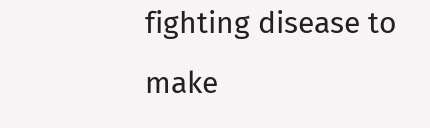fighting disease to make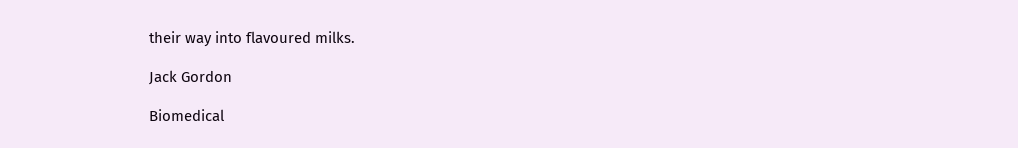their way into flavoured milks.

Jack Gordon

Biomedical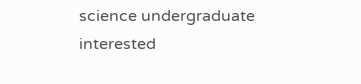science undergraduate interested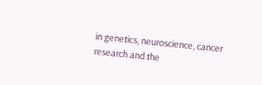in genetics, neuroscience, cancer research and the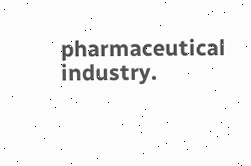pharmaceutical industry.